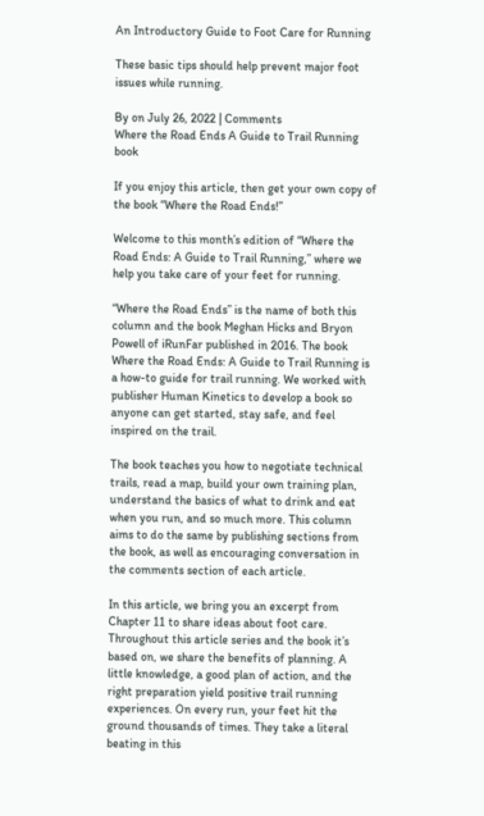An Introductory Guide to Foot Care for Running

These basic tips should help prevent major foot issues while running.

By on July 26, 2022 | Comments
Where the Road Ends A Guide to Trail Running book

If you enjoy this article, then get your own copy of the book “Where the Road Ends!”

Welcome to this month’s edition of “Where the Road Ends: A Guide to Trail Running,” where we help you take care of your feet for running.

“Where the Road Ends” is the name of both this column and the book Meghan Hicks and Bryon Powell of iRunFar published in 2016. The book Where the Road Ends: A Guide to Trail Running is a how-to guide for trail running. We worked with publisher Human Kinetics to develop a book so anyone can get started, stay safe, and feel inspired on the trail.

The book teaches you how to negotiate technical trails, read a map, build your own training plan, understand the basics of what to drink and eat when you run, and so much more. This column aims to do the same by publishing sections from the book, as well as encouraging conversation in the comments section of each article.

In this article, we bring you an excerpt from Chapter 11 to share ideas about foot care. Throughout this article series and the book it’s based on, we share the benefits of planning. A little knowledge, a good plan of action, and the right preparation yield positive trail running experiences. On every run, your feet hit the ground thousands of times. They take a literal beating in this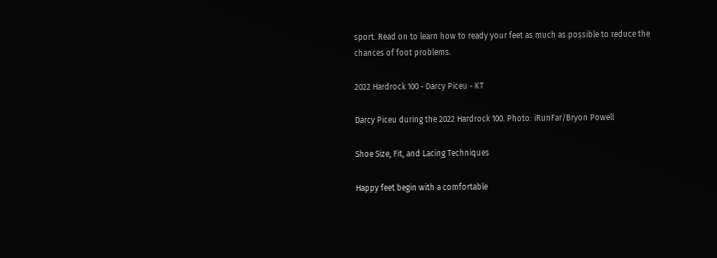sport. Read on to learn how to ready your feet as much as possible to reduce the chances of foot problems.

2022 Hardrock 100 - Darcy Piceu - KT

Darcy Piceu during the 2022 Hardrock 100. Photo: iRunFar/Bryon Powell

Shoe Size, Fit, and Lacing Techniques

Happy feet begin with a comfortable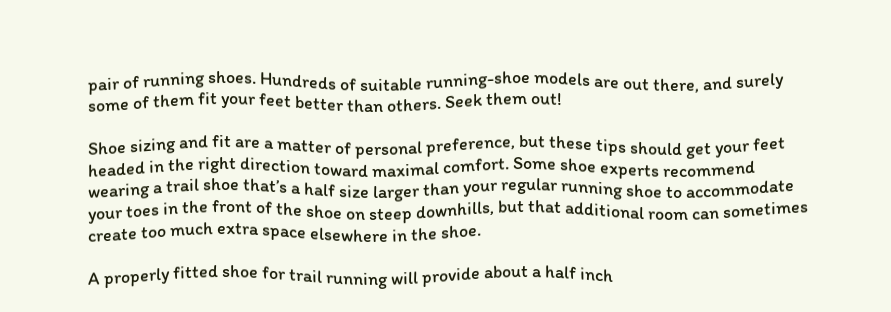pair of running shoes. Hundreds of suitable running-shoe models are out there, and surely some of them fit your feet better than others. Seek them out!

Shoe sizing and fit are a matter of personal preference, but these tips should get your feet headed in the right direction toward maximal comfort. Some shoe experts recommend wearing a trail shoe that’s a half size larger than your regular running shoe to accommodate your toes in the front of the shoe on steep downhills, but that additional room can sometimes create too much extra space elsewhere in the shoe.

A properly fitted shoe for trail running will provide about a half inch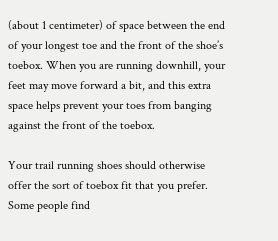(about 1 centimeter) of space between the end of your longest toe and the front of the shoe’s toebox. When you are running downhill, your feet may move forward a bit, and this extra space helps prevent your toes from banging against the front of the toebox.

Your trail running shoes should otherwise offer the sort of toebox fit that you prefer. Some people find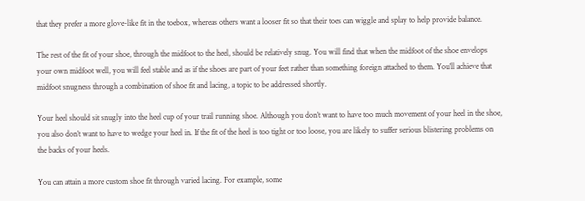that they prefer a more glove-like fit in the toebox, whereas others want a looser fit so that their toes can wiggle and splay to help provide balance.

The rest of the fit of your shoe, through the midfoot to the heel, should be relatively snug. You will find that when the midfoot of the shoe envelops your own midfoot well, you will feel stable and as if the shoes are part of your feet rather than something foreign attached to them. You’ll achieve that midfoot snugness through a combination of shoe fit and lacing, a topic to be addressed shortly.

Your heel should sit snugly into the heel cup of your trail running shoe. Although you don’t want to have too much movement of your heel in the shoe, you also don’t want to have to wedge your heel in. If the fit of the heel is too tight or too loose, you are likely to suffer serious blistering problems on the backs of your heels.

You can attain a more custom shoe fit through varied lacing. For example, some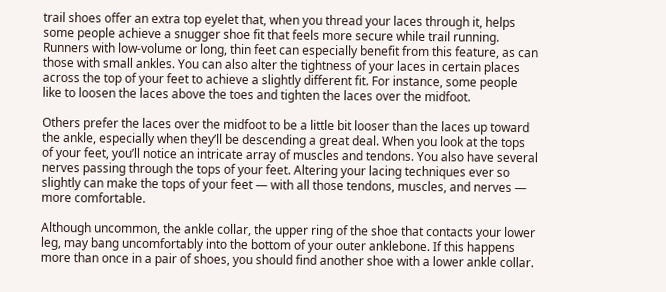trail shoes offer an extra top eyelet that, when you thread your laces through it, helps some people achieve a snugger shoe fit that feels more secure while trail running. Runners with low-volume or long, thin feet can especially benefit from this feature, as can those with small ankles. You can also alter the tightness of your laces in certain places across the top of your feet to achieve a slightly different fit. For instance, some people like to loosen the laces above the toes and tighten the laces over the midfoot.

Others prefer the laces over the midfoot to be a little bit looser than the laces up toward the ankle, especially when they’ll be descending a great deal. When you look at the tops of your feet, you’ll notice an intricate array of muscles and tendons. You also have several nerves passing through the tops of your feet. Altering your lacing techniques ever so slightly can make the tops of your feet — with all those tendons, muscles, and nerves — more comfortable.

Although uncommon, the ankle collar, the upper ring of the shoe that contacts your lower leg, may bang uncomfortably into the bottom of your outer anklebone. If this happens more than once in a pair of shoes, you should find another shoe with a lower ankle collar.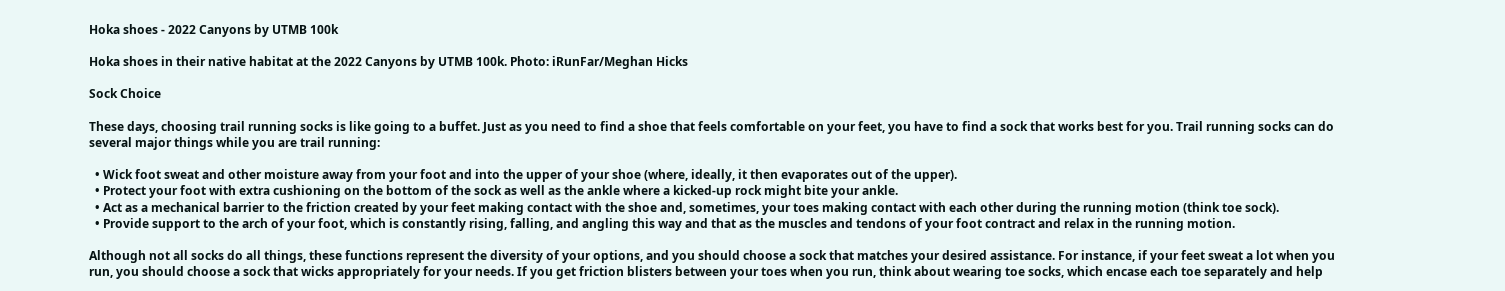Hoka shoes - 2022 Canyons by UTMB 100k

Hoka shoes in their native habitat at the 2022 Canyons by UTMB 100k. Photo: iRunFar/Meghan Hicks

Sock Choice

These days, choosing trail running socks is like going to a buffet. Just as you need to find a shoe that feels comfortable on your feet, you have to find a sock that works best for you. Trail running socks can do several major things while you are trail running:

  • Wick foot sweat and other moisture away from your foot and into the upper of your shoe (where, ideally, it then evaporates out of the upper).
  • Protect your foot with extra cushioning on the bottom of the sock as well as the ankle where a kicked-up rock might bite your ankle.
  • Act as a mechanical barrier to the friction created by your feet making contact with the shoe and, sometimes, your toes making contact with each other during the running motion (think toe sock).
  • Provide support to the arch of your foot, which is constantly rising, falling, and angling this way and that as the muscles and tendons of your foot contract and relax in the running motion.

Although not all socks do all things, these functions represent the diversity of your options, and you should choose a sock that matches your desired assistance. For instance, if your feet sweat a lot when you run, you should choose a sock that wicks appropriately for your needs. If you get friction blisters between your toes when you run, think about wearing toe socks, which encase each toe separately and help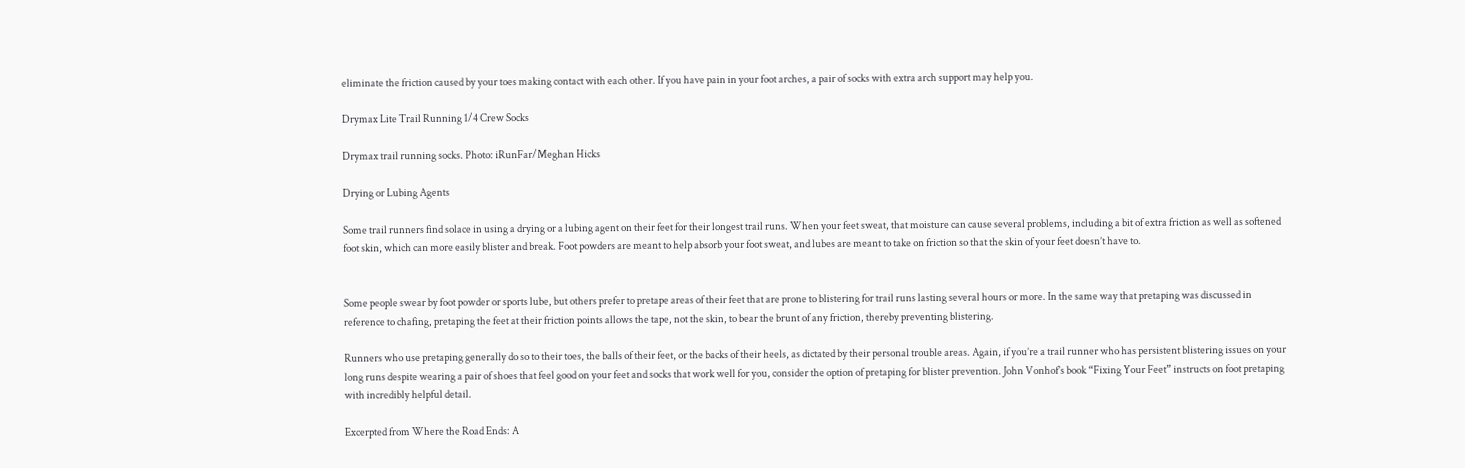eliminate the friction caused by your toes making contact with each other. If you have pain in your foot arches, a pair of socks with extra arch support may help you.

Drymax Lite Trail Running 1/4 Crew Socks

Drymax trail running socks. Photo: iRunFar/Meghan Hicks

Drying or Lubing Agents

Some trail runners find solace in using a drying or a lubing agent on their feet for their longest trail runs. When your feet sweat, that moisture can cause several problems, including a bit of extra friction as well as softened foot skin, which can more easily blister and break. Foot powders are meant to help absorb your foot sweat, and lubes are meant to take on friction so that the skin of your feet doesn’t have to.


Some people swear by foot powder or sports lube, but others prefer to pretape areas of their feet that are prone to blistering for trail runs lasting several hours or more. In the same way that pretaping was discussed in reference to chafing, pretaping the feet at their friction points allows the tape, not the skin, to bear the brunt of any friction, thereby preventing blistering.

Runners who use pretaping generally do so to their toes, the balls of their feet, or the backs of their heels, as dictated by their personal trouble areas. Again, if you’re a trail runner who has persistent blistering issues on your long runs despite wearing a pair of shoes that feel good on your feet and socks that work well for you, consider the option of pretaping for blister prevention. John Vonhof’s book “Fixing Your Feet” instructs on foot pretaping with incredibly helpful detail.

Excerpted from Where the Road Ends: A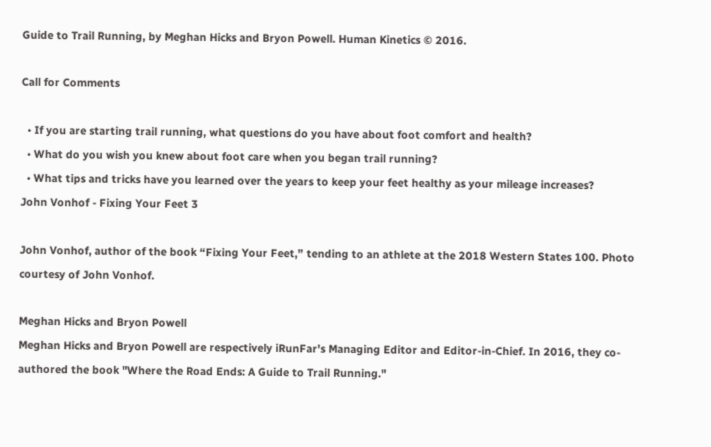Guide to Trail Running, by Meghan Hicks and Bryon Powell. Human Kinetics © 2016.

Call for Comments

  • If you are starting trail running, what questions do you have about foot comfort and health?
  • What do you wish you knew about foot care when you began trail running?
  • What tips and tricks have you learned over the years to keep your feet healthy as your mileage increases?
John Vonhof - Fixing Your Feet 3

John Vonhof, author of the book “Fixing Your Feet,” tending to an athlete at the 2018 Western States 100. Photo courtesy of John Vonhof.

Meghan Hicks and Bryon Powell
Meghan Hicks and Bryon Powell are respectively iRunFar's Managing Editor and Editor-in-Chief. In 2016, they co-authored the book "Where the Road Ends: A Guide to Trail Running."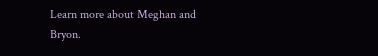Learn more about Meghan and Bryon.